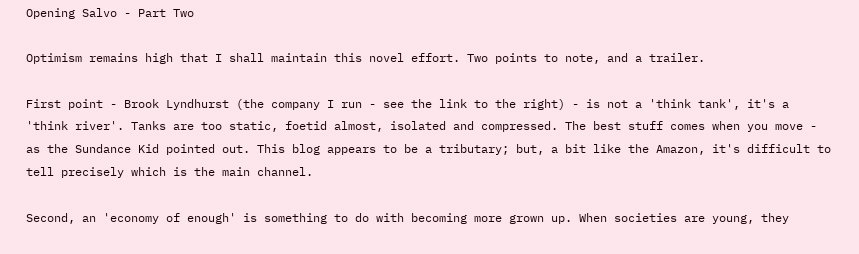Opening Salvo - Part Two

Optimism remains high that I shall maintain this novel effort. Two points to note, and a trailer.

First point - Brook Lyndhurst (the company I run - see the link to the right) - is not a 'think tank', it's a 'think river'. Tanks are too static, foetid almost, isolated and compressed. The best stuff comes when you move - as the Sundance Kid pointed out. This blog appears to be a tributary; but, a bit like the Amazon, it's difficult to tell precisely which is the main channel.

Second, an 'economy of enough' is something to do with becoming more grown up. When societies are young, they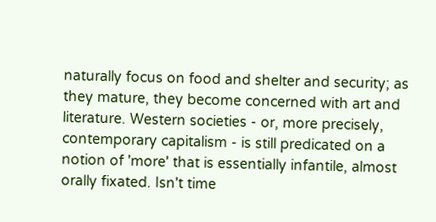naturally focus on food and shelter and security; as they mature, they become concerned with art and literature. Western societies - or, more precisely, contemporary capitalism - is still predicated on a notion of 'more' that is essentially infantile, almost orally fixated. Isn't time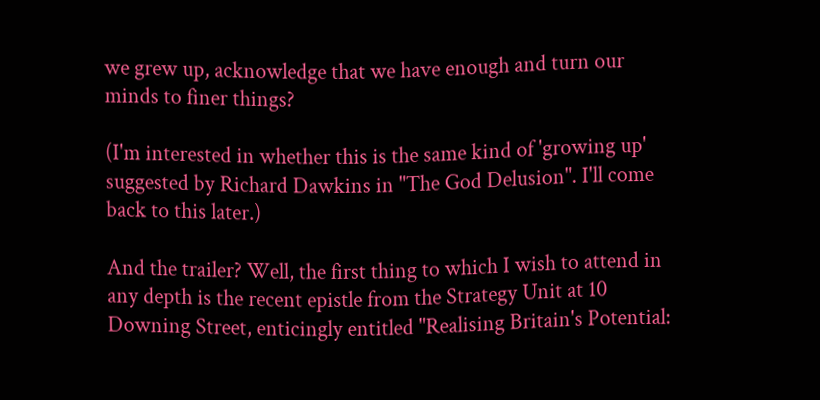we grew up, acknowledge that we have enough and turn our minds to finer things?

(I'm interested in whether this is the same kind of 'growing up' suggested by Richard Dawkins in "The God Delusion". I'll come back to this later.)

And the trailer? Well, the first thing to which I wish to attend in any depth is the recent epistle from the Strategy Unit at 10 Downing Street, enticingly entitled "Realising Britain's Potential: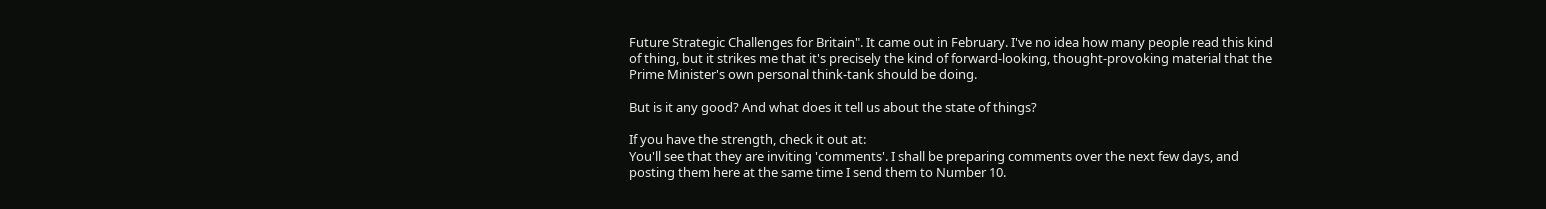Future Strategic Challenges for Britain". It came out in February. I've no idea how many people read this kind of thing, but it strikes me that it's precisely the kind of forward-looking, thought-provoking material that the Prime Minister's own personal think-tank should be doing.

But is it any good? And what does it tell us about the state of things?

If you have the strength, check it out at:
You'll see that they are inviting 'comments'. I shall be preparing comments over the next few days, and posting them here at the same time I send them to Number 10.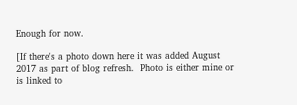Enough for now.

[If there's a photo down here it was added August 2017 as part of blog refresh.  Photo is either mine or is linked to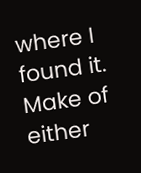where I found it. Make of either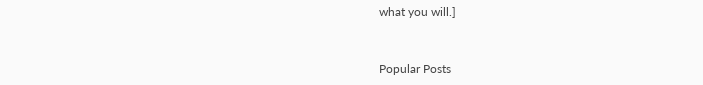what you will.]


Popular Posts